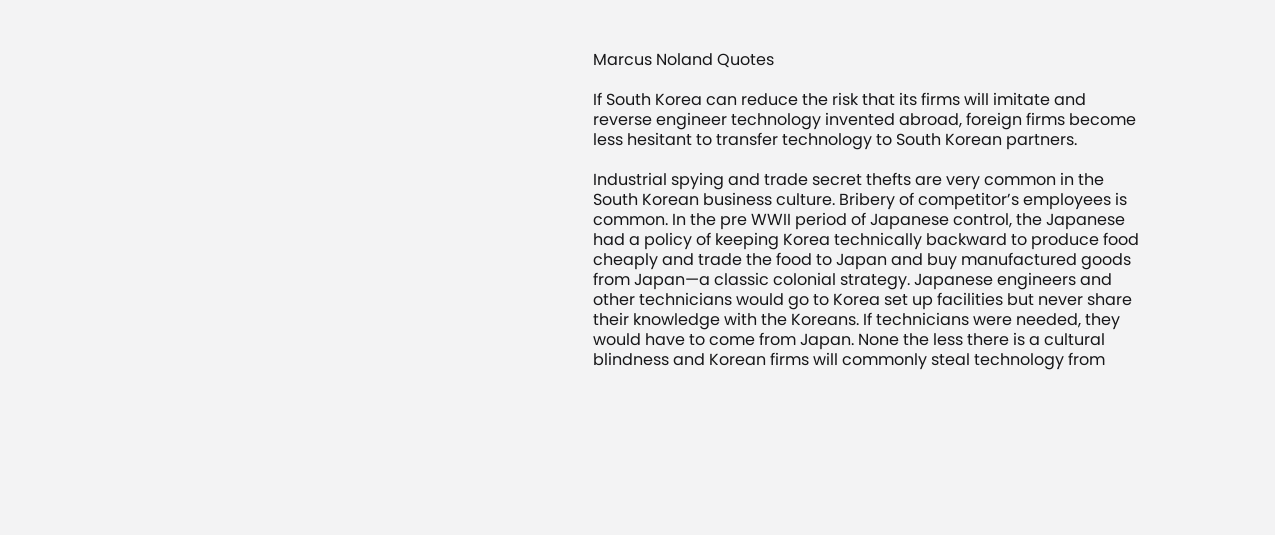Marcus Noland Quotes

If South Korea can reduce the risk that its firms will imitate and reverse engineer technology invented abroad, foreign firms become less hesitant to transfer technology to South Korean partners.

Industrial spying and trade secret thefts are very common in the South Korean business culture. Bribery of competitor’s employees is common. In the pre WWII period of Japanese control, the Japanese had a policy of keeping Korea technically backward to produce food cheaply and trade the food to Japan and buy manufactured goods from Japan—a classic colonial strategy. Japanese engineers and other technicians would go to Korea set up facilities but never share their knowledge with the Koreans. If technicians were needed, they would have to come from Japan. None the less there is a cultural blindness and Korean firms will commonly steal technology from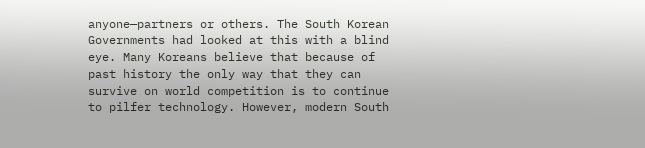anyone—partners or others. The South Korean Governments had looked at this with a blind eye. Many Koreans believe that because of past history the only way that they can survive on world competition is to continue to pilfer technology. However, modern South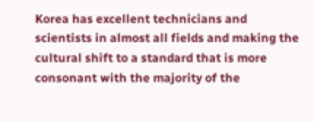Korea has excellent technicians and scientists in almost all fields and making the cultural shift to a standard that is more consonant with the majority of the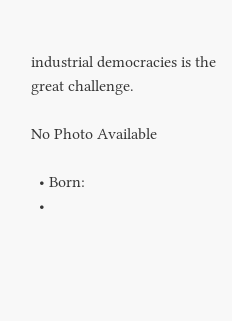industrial democracies is the great challenge.

No Photo Available

  • Born:
  •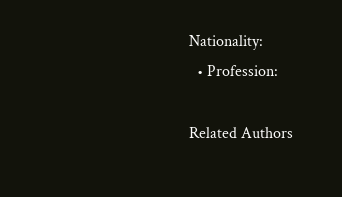Nationality:
  • Profession:

Related Authors